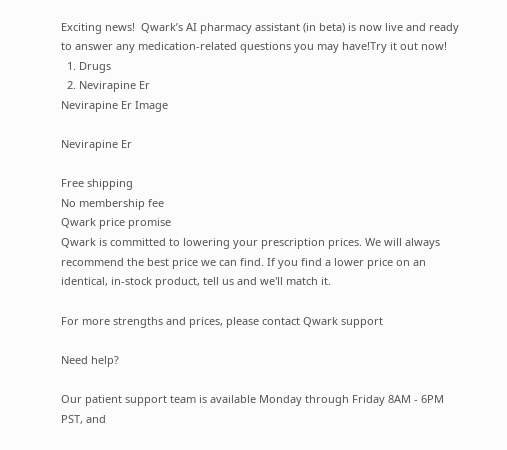Exciting news!  Qwark’s AI pharmacy assistant (in beta) is now live and ready to answer any medication-related questions you may have!Try it out now!
  1. Drugs
  2. Nevirapine Er
Nevirapine Er Image

Nevirapine Er

Free shipping
No membership fee
Qwark price promise
Qwark is committed to lowering your prescription prices. We will always recommend the best price we can find. If you find a lower price on an identical, in-stock product, tell us and we'll match it.

For more strengths and prices, please contact Qwark support

Need help?

Our patient support team is available Monday through Friday 8AM - 6PM PST, and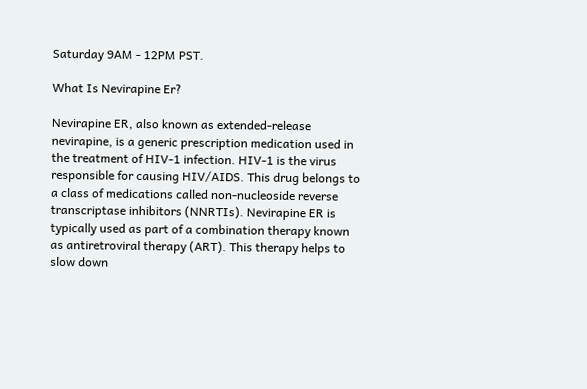Saturday 9AM - 12PM PST.

What Is Nevirapine Er?

Nevirapine ER, also known as extended-release nevirapine, is a generic prescription medication used in the treatment of HIV-1 infection. HIV-1 is the virus responsible for causing HIV/AIDS. This drug belongs to a class of medications called non-nucleoside reverse transcriptase inhibitors (NNRTIs). Nevirapine ER is typically used as part of a combination therapy known as antiretroviral therapy (ART). This therapy helps to slow down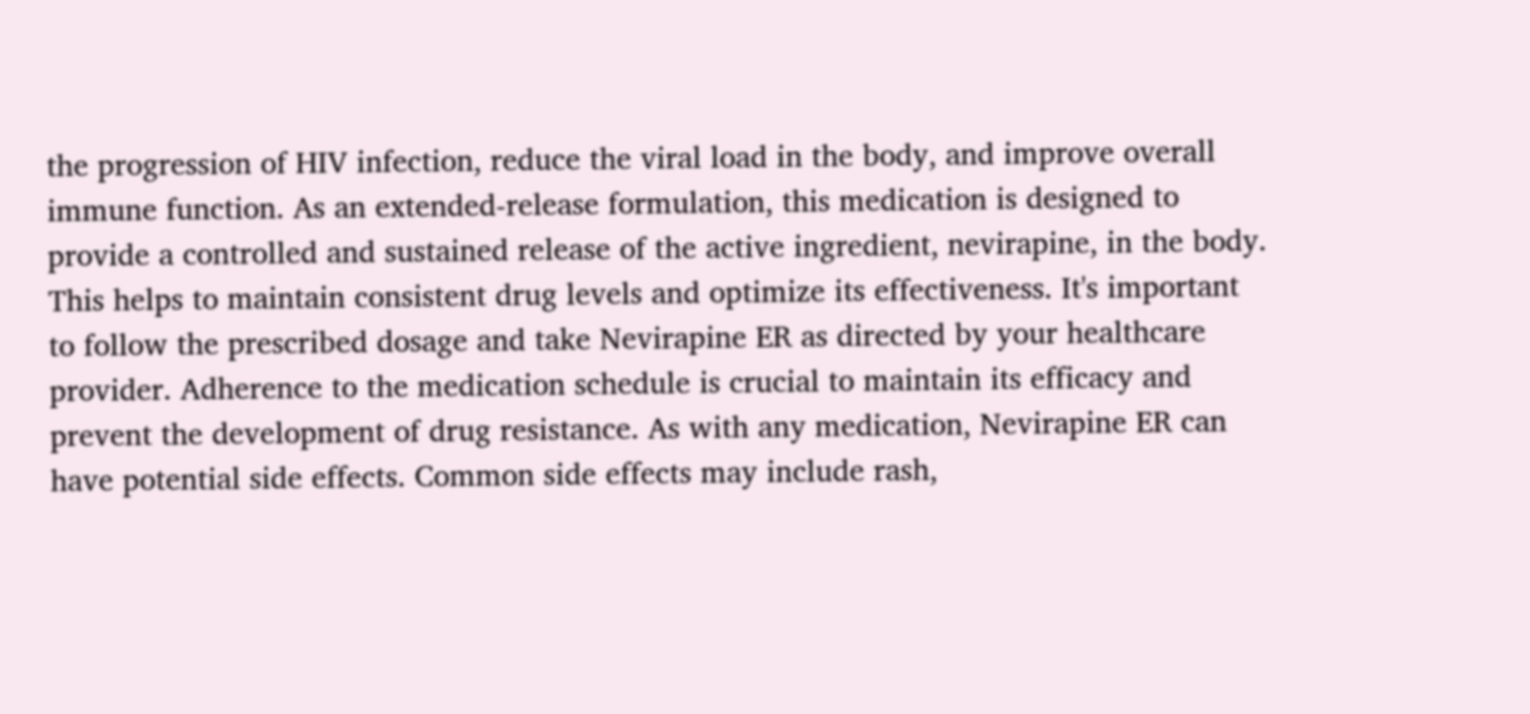the progression of HIV infection, reduce the viral load in the body, and improve overall immune function. As an extended-release formulation, this medication is designed to provide a controlled and sustained release of the active ingredient, nevirapine, in the body. This helps to maintain consistent drug levels and optimize its effectiveness. It's important to follow the prescribed dosage and take Nevirapine ER as directed by your healthcare provider. Adherence to the medication schedule is crucial to maintain its efficacy and prevent the development of drug resistance. As with any medication, Nevirapine ER can have potential side effects. Common side effects may include rash,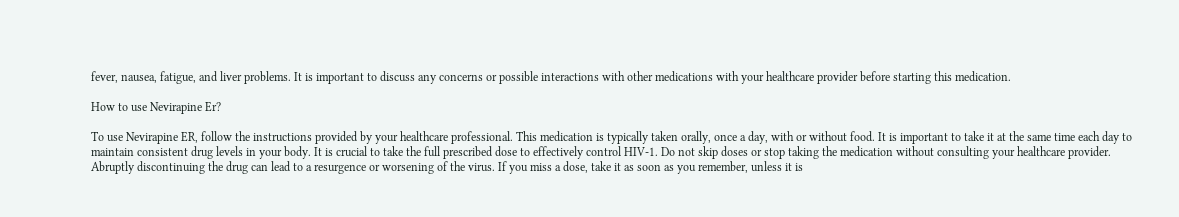fever, nausea, fatigue, and liver problems. It is important to discuss any concerns or possible interactions with other medications with your healthcare provider before starting this medication.

How to use Nevirapine Er?

To use Nevirapine ER, follow the instructions provided by your healthcare professional. This medication is typically taken orally, once a day, with or without food. It is important to take it at the same time each day to maintain consistent drug levels in your body. It is crucial to take the full prescribed dose to effectively control HIV-1. Do not skip doses or stop taking the medication without consulting your healthcare provider. Abruptly discontinuing the drug can lead to a resurgence or worsening of the virus. If you miss a dose, take it as soon as you remember, unless it is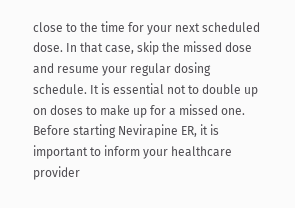close to the time for your next scheduled dose. In that case, skip the missed dose and resume your regular dosing schedule. It is essential not to double up on doses to make up for a missed one. Before starting Nevirapine ER, it is important to inform your healthcare provider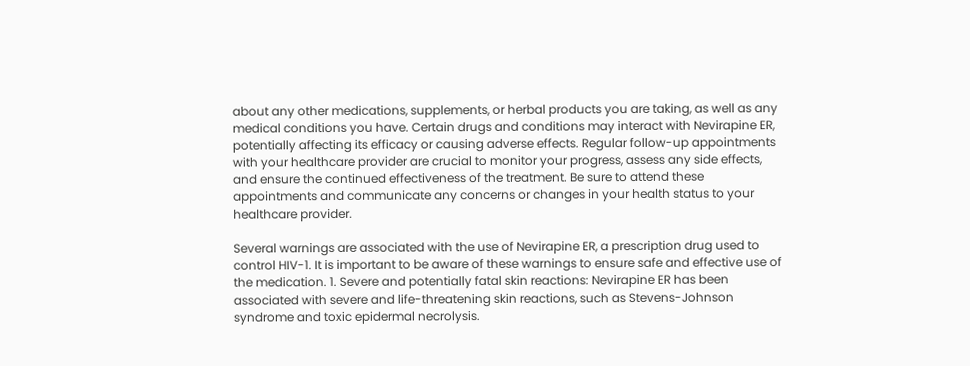about any other medications, supplements, or herbal products you are taking, as well as any medical conditions you have. Certain drugs and conditions may interact with Nevirapine ER, potentially affecting its efficacy or causing adverse effects. Regular follow-up appointments with your healthcare provider are crucial to monitor your progress, assess any side effects, and ensure the continued effectiveness of the treatment. Be sure to attend these appointments and communicate any concerns or changes in your health status to your healthcare provider.

Several warnings are associated with the use of Nevirapine ER, a prescription drug used to control HIV-1. It is important to be aware of these warnings to ensure safe and effective use of the medication. 1. Severe and potentially fatal skin reactions: Nevirapine ER has been associated with severe and life-threatening skin reactions, such as Stevens-Johnson syndrome and toxic epidermal necrolysis.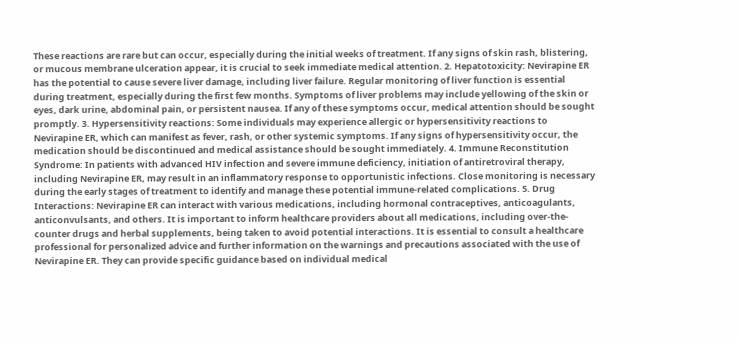These reactions are rare but can occur, especially during the initial weeks of treatment. If any signs of skin rash, blistering, or mucous membrane ulceration appear, it is crucial to seek immediate medical attention. 2. Hepatotoxicity: Nevirapine ER has the potential to cause severe liver damage, including liver failure. Regular monitoring of liver function is essential during treatment, especially during the first few months. Symptoms of liver problems may include yellowing of the skin or eyes, dark urine, abdominal pain, or persistent nausea. If any of these symptoms occur, medical attention should be sought promptly. 3. Hypersensitivity reactions: Some individuals may experience allergic or hypersensitivity reactions to Nevirapine ER, which can manifest as fever, rash, or other systemic symptoms. If any signs of hypersensitivity occur, the medication should be discontinued and medical assistance should be sought immediately. 4. Immune Reconstitution Syndrome: In patients with advanced HIV infection and severe immune deficiency, initiation of antiretroviral therapy, including Nevirapine ER, may result in an inflammatory response to opportunistic infections. Close monitoring is necessary during the early stages of treatment to identify and manage these potential immune-related complications. 5. Drug Interactions: Nevirapine ER can interact with various medications, including hormonal contraceptives, anticoagulants, anticonvulsants, and others. It is important to inform healthcare providers about all medications, including over-the-counter drugs and herbal supplements, being taken to avoid potential interactions. It is essential to consult a healthcare professional for personalized advice and further information on the warnings and precautions associated with the use of Nevirapine ER. They can provide specific guidance based on individual medical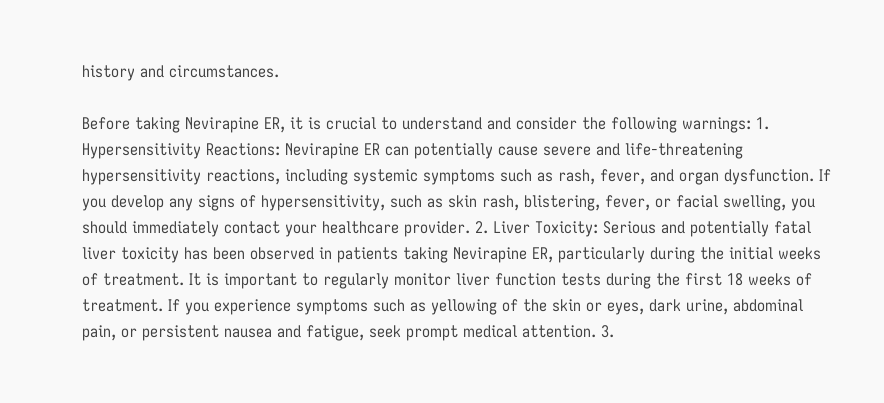history and circumstances.

Before taking Nevirapine ER, it is crucial to understand and consider the following warnings: 1. Hypersensitivity Reactions: Nevirapine ER can potentially cause severe and life-threatening hypersensitivity reactions, including systemic symptoms such as rash, fever, and organ dysfunction. If you develop any signs of hypersensitivity, such as skin rash, blistering, fever, or facial swelling, you should immediately contact your healthcare provider. 2. Liver Toxicity: Serious and potentially fatal liver toxicity has been observed in patients taking Nevirapine ER, particularly during the initial weeks of treatment. It is important to regularly monitor liver function tests during the first 18 weeks of treatment. If you experience symptoms such as yellowing of the skin or eyes, dark urine, abdominal pain, or persistent nausea and fatigue, seek prompt medical attention. 3.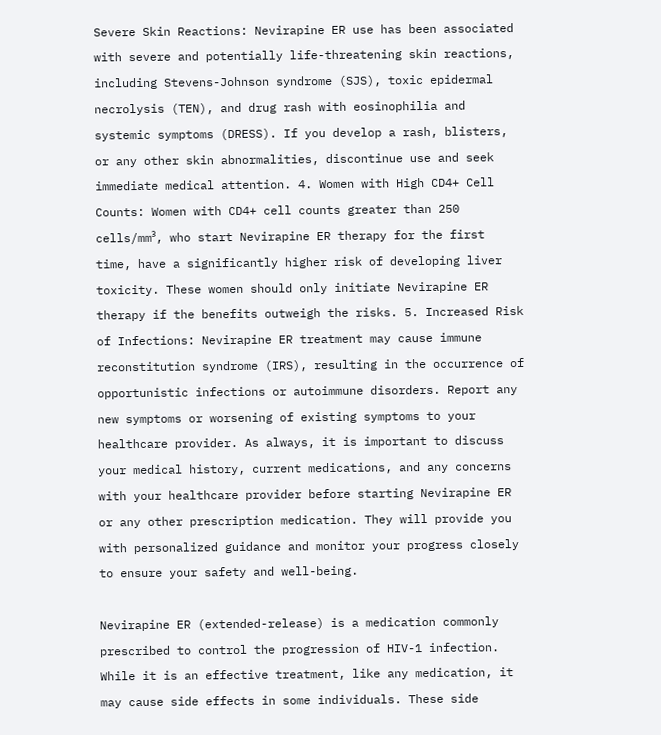Severe Skin Reactions: Nevirapine ER use has been associated with severe and potentially life-threatening skin reactions, including Stevens-Johnson syndrome (SJS), toxic epidermal necrolysis (TEN), and drug rash with eosinophilia and systemic symptoms (DRESS). If you develop a rash, blisters, or any other skin abnormalities, discontinue use and seek immediate medical attention. 4. Women with High CD4+ Cell Counts: Women with CD4+ cell counts greater than 250 cells/mm³, who start Nevirapine ER therapy for the first time, have a significantly higher risk of developing liver toxicity. These women should only initiate Nevirapine ER therapy if the benefits outweigh the risks. 5. Increased Risk of Infections: Nevirapine ER treatment may cause immune reconstitution syndrome (IRS), resulting in the occurrence of opportunistic infections or autoimmune disorders. Report any new symptoms or worsening of existing symptoms to your healthcare provider. As always, it is important to discuss your medical history, current medications, and any concerns with your healthcare provider before starting Nevirapine ER or any other prescription medication. They will provide you with personalized guidance and monitor your progress closely to ensure your safety and well-being.

Nevirapine ER (extended-release) is a medication commonly prescribed to control the progression of HIV-1 infection. While it is an effective treatment, like any medication, it may cause side effects in some individuals. These side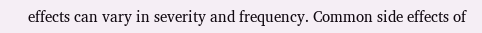effects can vary in severity and frequency. Common side effects of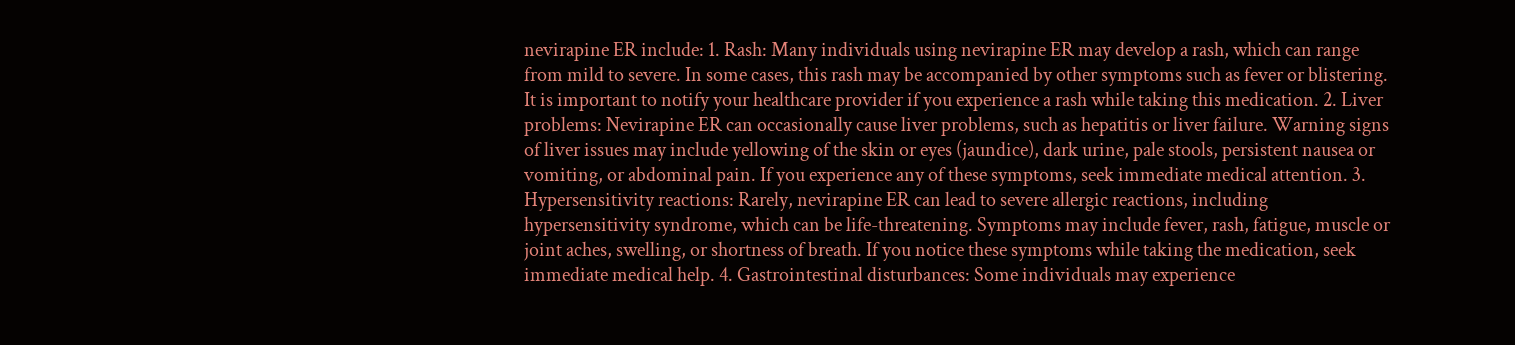nevirapine ER include: 1. Rash: Many individuals using nevirapine ER may develop a rash, which can range from mild to severe. In some cases, this rash may be accompanied by other symptoms such as fever or blistering. It is important to notify your healthcare provider if you experience a rash while taking this medication. 2. Liver problems: Nevirapine ER can occasionally cause liver problems, such as hepatitis or liver failure. Warning signs of liver issues may include yellowing of the skin or eyes (jaundice), dark urine, pale stools, persistent nausea or vomiting, or abdominal pain. If you experience any of these symptoms, seek immediate medical attention. 3. Hypersensitivity reactions: Rarely, nevirapine ER can lead to severe allergic reactions, including hypersensitivity syndrome, which can be life-threatening. Symptoms may include fever, rash, fatigue, muscle or joint aches, swelling, or shortness of breath. If you notice these symptoms while taking the medication, seek immediate medical help. 4. Gastrointestinal disturbances: Some individuals may experience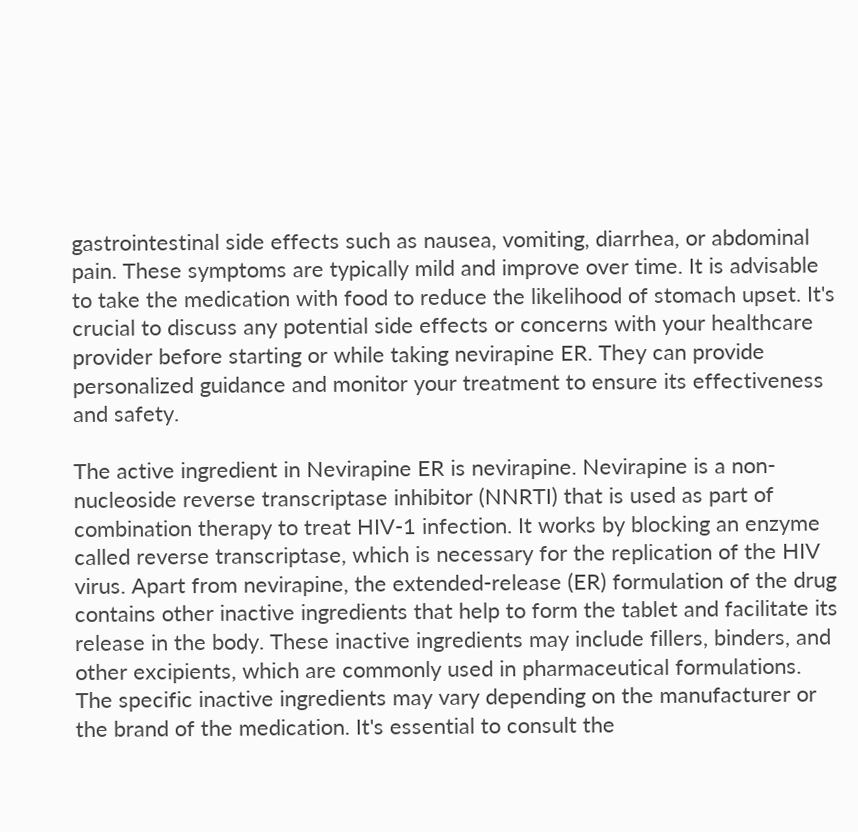gastrointestinal side effects such as nausea, vomiting, diarrhea, or abdominal pain. These symptoms are typically mild and improve over time. It is advisable to take the medication with food to reduce the likelihood of stomach upset. It's crucial to discuss any potential side effects or concerns with your healthcare provider before starting or while taking nevirapine ER. They can provide personalized guidance and monitor your treatment to ensure its effectiveness and safety.

The active ingredient in Nevirapine ER is nevirapine. Nevirapine is a non-nucleoside reverse transcriptase inhibitor (NNRTI) that is used as part of combination therapy to treat HIV-1 infection. It works by blocking an enzyme called reverse transcriptase, which is necessary for the replication of the HIV virus. Apart from nevirapine, the extended-release (ER) formulation of the drug contains other inactive ingredients that help to form the tablet and facilitate its release in the body. These inactive ingredients may include fillers, binders, and other excipients, which are commonly used in pharmaceutical formulations. The specific inactive ingredients may vary depending on the manufacturer or the brand of the medication. It's essential to consult the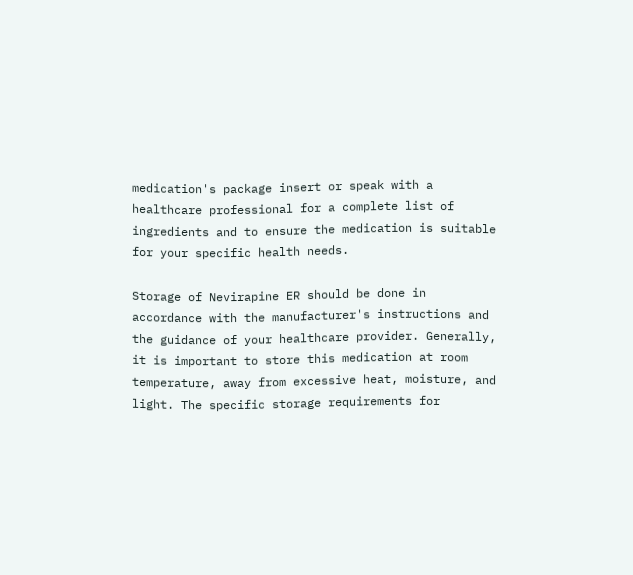medication's package insert or speak with a healthcare professional for a complete list of ingredients and to ensure the medication is suitable for your specific health needs.

Storage of Nevirapine ER should be done in accordance with the manufacturer's instructions and the guidance of your healthcare provider. Generally, it is important to store this medication at room temperature, away from excessive heat, moisture, and light. The specific storage requirements for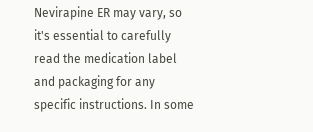Nevirapine ER may vary, so it's essential to carefully read the medication label and packaging for any specific instructions. In some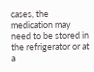cases, the medication may need to be stored in the refrigerator or at a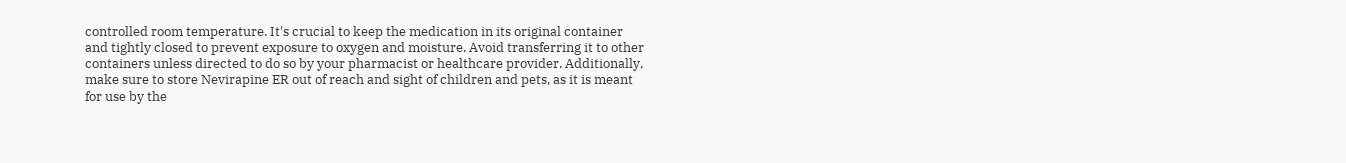controlled room temperature. It's crucial to keep the medication in its original container and tightly closed to prevent exposure to oxygen and moisture. Avoid transferring it to other containers unless directed to do so by your pharmacist or healthcare provider. Additionally, make sure to store Nevirapine ER out of reach and sight of children and pets, as it is meant for use by the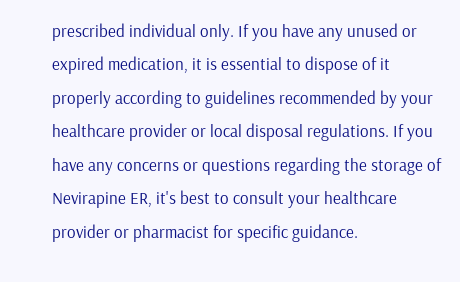prescribed individual only. If you have any unused or expired medication, it is essential to dispose of it properly according to guidelines recommended by your healthcare provider or local disposal regulations. If you have any concerns or questions regarding the storage of Nevirapine ER, it's best to consult your healthcare provider or pharmacist for specific guidance.